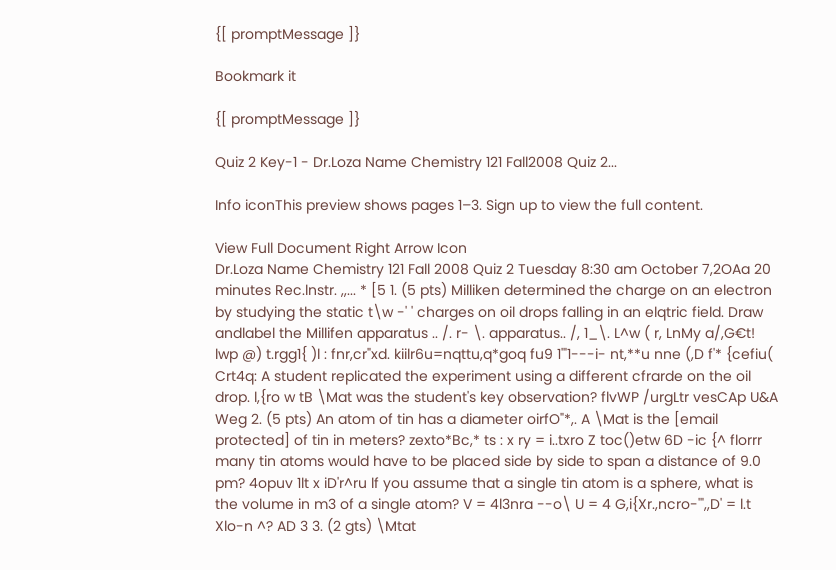{[ promptMessage ]}

Bookmark it

{[ promptMessage ]}

Quiz 2 Key-1 - Dr.Loza Name Chemistry 121 Fall2008 Quiz 2...

Info iconThis preview shows pages 1–3. Sign up to view the full content.

View Full Document Right Arrow Icon
Dr.Loza Name Chemistry 121 Fall 2008 Quiz 2 Tuesday 8:30 am October 7,2OAa 20 minutes Rec.lnstr. ,,... * [5 1. (5 pts) Milliken determined the charge on an electron by studying the static t\w -' ' charges on oil drops falling in an elqtric field. Draw andlabel the Millifen apparatus .. /. r- \. apparatus.. /, 1_\. L^w ( r, LnMy a/,G€t! lwp @) t.rgg1{ )l : fnr,cr"xd. kiilr6u=nqttu,q*goq fu9 1'"1---i- nt,**u nne (,D f'* {cefiu( Crt4q: A student replicated the experiment using a different cfrarde on the oil drop. l,{ro w tB \Mat was the student's key observation? flvWP /urgLtr vesCAp U&A Weg 2. (5 pts) An atom of tin has a diameter oirfO"*,. A \Mat is the [email protected] of tin in meters? zexto*Bc,* ts : x ry = i..txro Z toc()etw 6D -ic {^ florrr many tin atoms would have to be placed side by side to span a distance of 9.0 pm? 4opuv 1lt x iD'r^ru lf you assume that a single tin atom is a sphere, what is the volume in m3 of a single atom? V = 4l3nra --o\ U = 4 G,i{Xr.,ncro-'",,D' = l.t Xlo-n ^? AD 3 3. (2 gts) \Mtat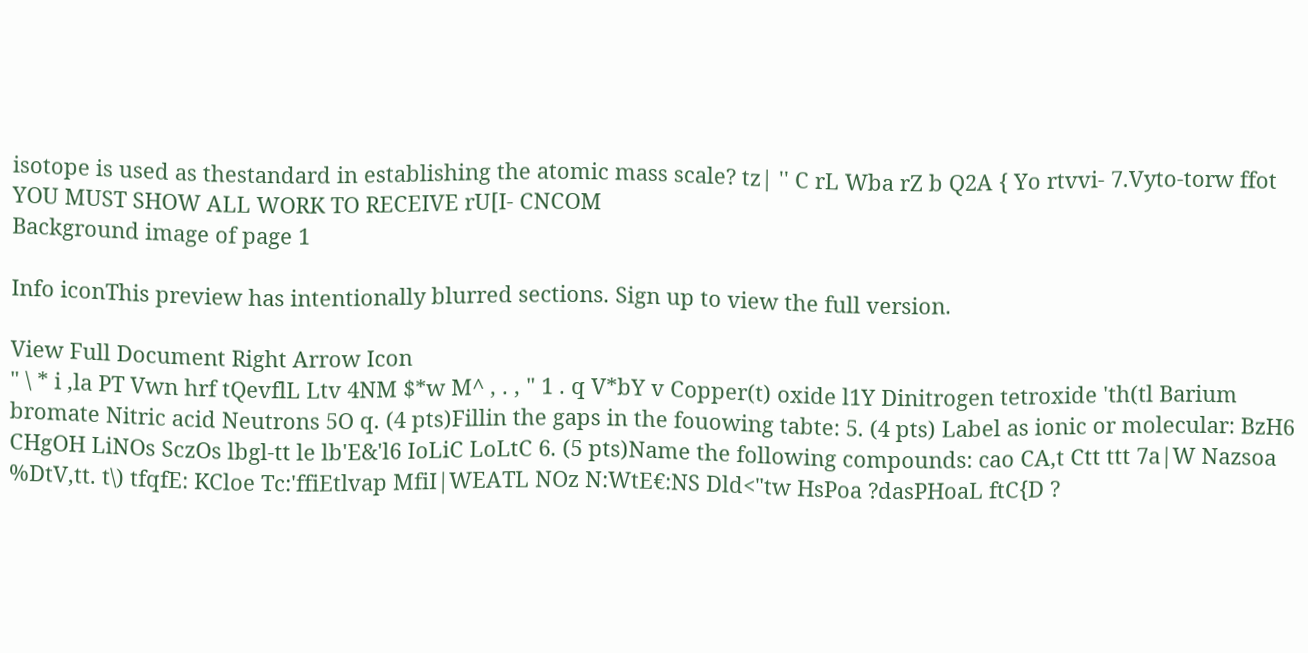isotope is used as thestandard in establishing the atomic mass scale? tz| '' C rL Wba rZ b Q2A { Yo rtvvi- 7.Vyto-torw ffot YOU MUST SHOW ALL WORK TO RECEIVE rU[I- CNCOM
Background image of page 1

Info iconThis preview has intentionally blurred sections. Sign up to view the full version.

View Full Document Right Arrow Icon
" \ * i ,la PT Vwn hrf tQevflL Ltv 4NM $*w M^ , . , " 1 . q V*bY v Copper(t) oxide l1Y Dinitrogen tetroxide 'th(tl Barium bromate Nitric acid Neutrons 5O q. (4 pts)Fillin the gaps in the fouowing tabte: 5. (4 pts) Label as ionic or molecular: BzH6 CHgOH LiNOs SczOs lbgl-tt le lb'E&'l6 IoLiC LoLtC 6. (5 pts)Name the following compounds: cao CA,t Ctt ttt 7a|W Nazsoa %DtV,tt. t\) tfqfE: KCloe Tc:'ffiEtlvap MfiI|WEATL NOz N:WtE€:NS Dld<"tw HsPoa ?dasPHoaL ftC{D ?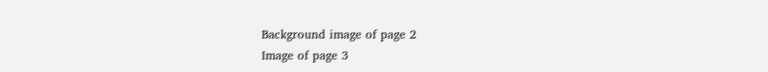Background image of page 2
Image of page 3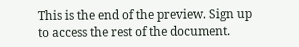This is the end of the preview. Sign up to access the rest of the document.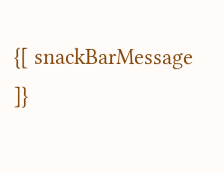{[ snackBarMessage ]}